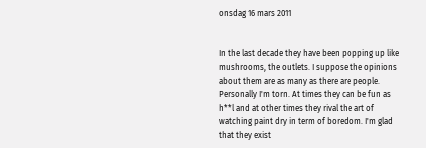onsdag 16 mars 2011


In the last decade they have been popping up like mushrooms, the outlets. I suppose the opinions about them are as many as there are people. Personally I'm torn. At times they can be fun as h**l and at other times they rival the art of watching paint dry in term of boredom. I'm glad that they exist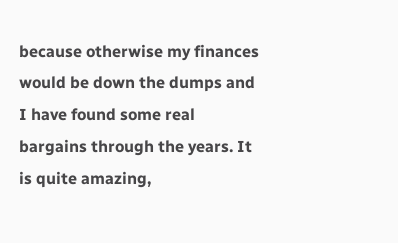because otherwise my finances would be down the dumps and I have found some real bargains through the years. It is quite amazing,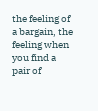the feeling of a bargain, the feeling when you find a pair of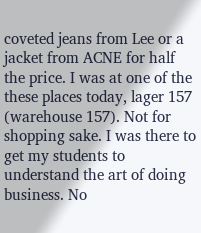coveted jeans from Lee or a jacket from ACNE for half the price. I was at one of the these places today, lager 157 (warehouse 157). Not for shopping sake. I was there to get my students to understand the art of doing business. No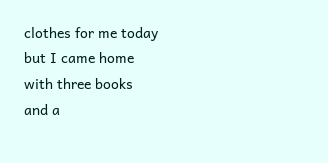clothes for me today but I came home with three books and a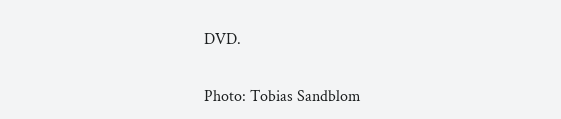DVD.

Photo: Tobias Sandblom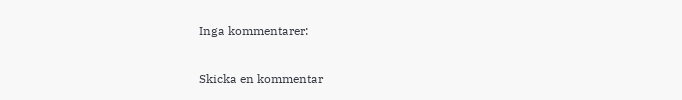Inga kommentarer:

Skicka en kommentar